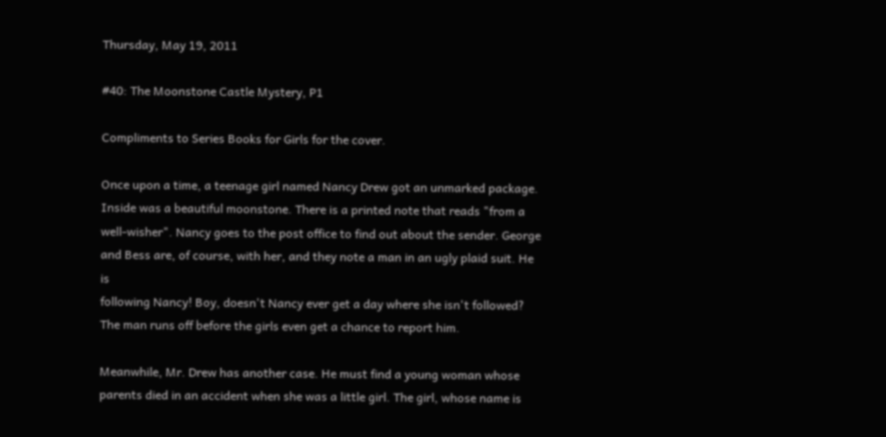Thursday, May 19, 2011

#40: The Moonstone Castle Mystery, P1

Compliments to Series Books for Girls for the cover.

Once upon a time, a teenage girl named Nancy Drew got an unmarked package. Inside was a beautiful moonstone. There is a printed note that reads "from a well-wisher". Nancy goes to the post office to find out about the sender. George and Bess are, of course, with her, and they note a man in an ugly plaid suit. He is
following Nancy! Boy, doesn't Nancy ever get a day where she isn't followed? The man runs off before the girls even get a chance to report him.

Meanwhile, Mr. Drew has another case. He must find a young woman whose parents died in an accident when she was a little girl. The girl, whose name is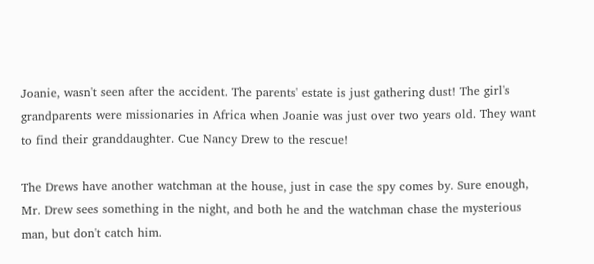Joanie, wasn't seen after the accident. The parents' estate is just gathering dust! The girl's grandparents were missionaries in Africa when Joanie was just over two years old. They want to find their granddaughter. Cue Nancy Drew to the rescue!

The Drews have another watchman at the house, just in case the spy comes by. Sure enough, Mr. Drew sees something in the night, and both he and the watchman chase the mysterious man, but don't catch him.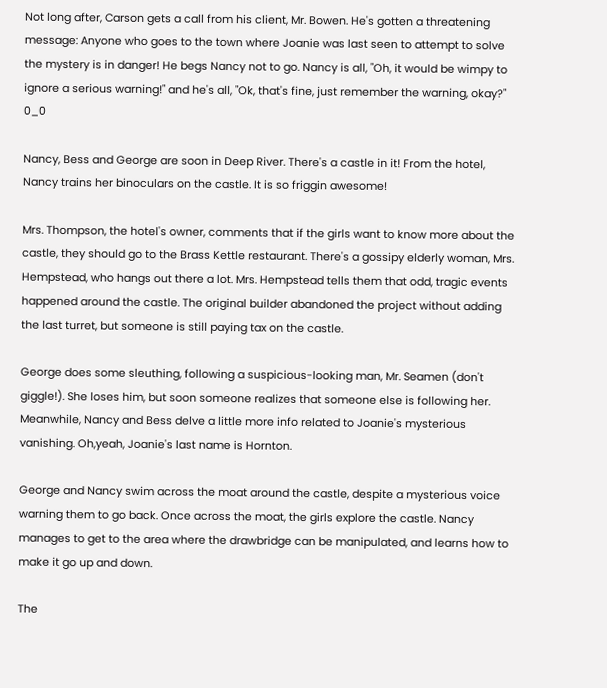Not long after, Carson gets a call from his client, Mr. Bowen. He's gotten a threatening message: Anyone who goes to the town where Joanie was last seen to attempt to solve the mystery is in danger! He begs Nancy not to go. Nancy is all, "Oh, it would be wimpy to ignore a serious warning!" and he's all, "Ok, that's fine, just remember the warning, okay?" 0_0

Nancy, Bess and George are soon in Deep River. There's a castle in it! From the hotel, Nancy trains her binoculars on the castle. It is so friggin awesome!

Mrs. Thompson, the hotel's owner, comments that if the girls want to know more about the castle, they should go to the Brass Kettle restaurant. There's a gossipy elderly woman, Mrs. Hempstead, who hangs out there a lot. Mrs. Hempstead tells them that odd, tragic events happened around the castle. The original builder abandoned the project without adding the last turret, but someone is still paying tax on the castle.

George does some sleuthing, following a suspicious-looking man, Mr. Seamen (don't giggle!). She loses him, but soon someone realizes that someone else is following her. Meanwhile, Nancy and Bess delve a little more info related to Joanie's mysterious vanishing. Oh,yeah, Joanie's last name is Hornton.

George and Nancy swim across the moat around the castle, despite a mysterious voice warning them to go back. Once across the moat, the girls explore the castle. Nancy manages to get to the area where the drawbridge can be manipulated, and learns how to make it go up and down.

The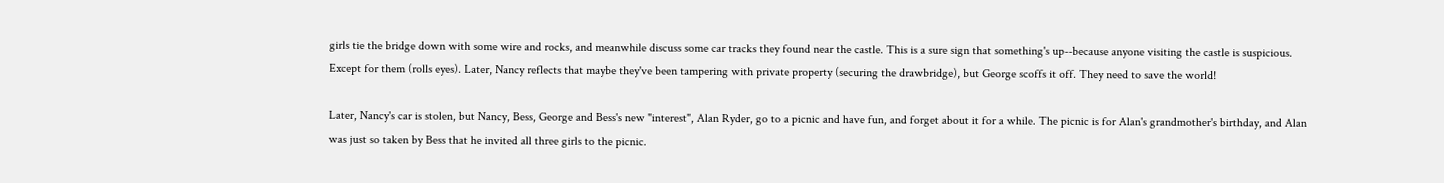girls tie the bridge down with some wire and rocks, and meanwhile discuss some car tracks they found near the castle. This is a sure sign that something's up--because anyone visiting the castle is suspicious. Except for them (rolls eyes). Later, Nancy reflects that maybe they've been tampering with private property (securing the drawbridge), but George scoffs it off. They need to save the world!

Later, Nancy's car is stolen, but Nancy, Bess, George and Bess's new "interest", Alan Ryder, go to a picnic and have fun, and forget about it for a while. The picnic is for Alan's grandmother's birthday, and Alan was just so taken by Bess that he invited all three girls to the picnic.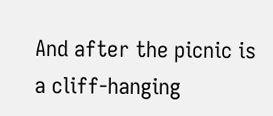And after the picnic is a cliff-hanging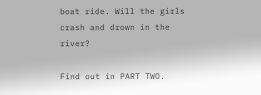boat ride. Will the girls crash and drown in the river?

Find out in PART TWO.